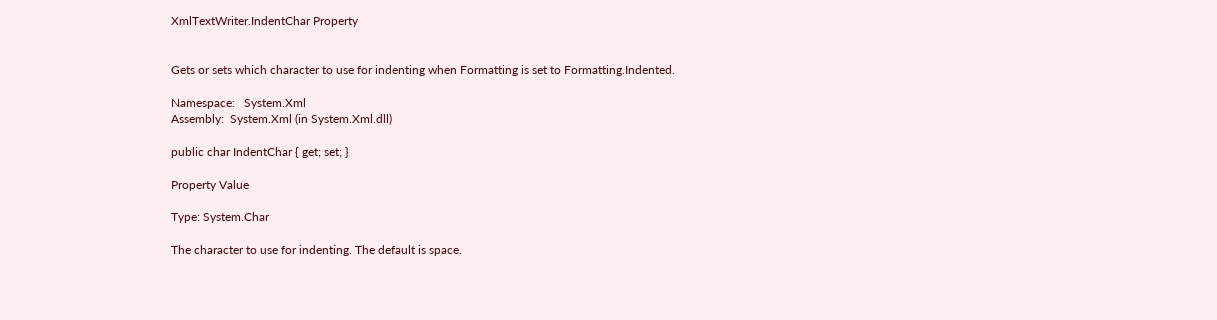XmlTextWriter.IndentChar Property


Gets or sets which character to use for indenting when Formatting is set to Formatting.Indented.

Namespace:   System.Xml
Assembly:  System.Xml (in System.Xml.dll)

public char IndentChar { get; set; }

Property Value

Type: System.Char

The character to use for indenting. The default is space.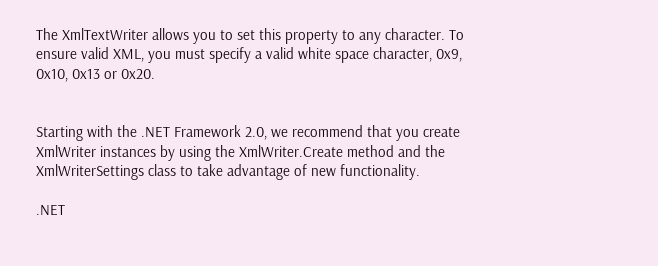The XmlTextWriter allows you to set this property to any character. To ensure valid XML, you must specify a valid white space character, 0x9, 0x10, 0x13 or 0x20.


Starting with the .NET Framework 2.0, we recommend that you create XmlWriter instances by using the XmlWriter.Create method and the XmlWriterSettings class to take advantage of new functionality.

.NET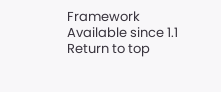Framework
Available since 1.1
Return to top